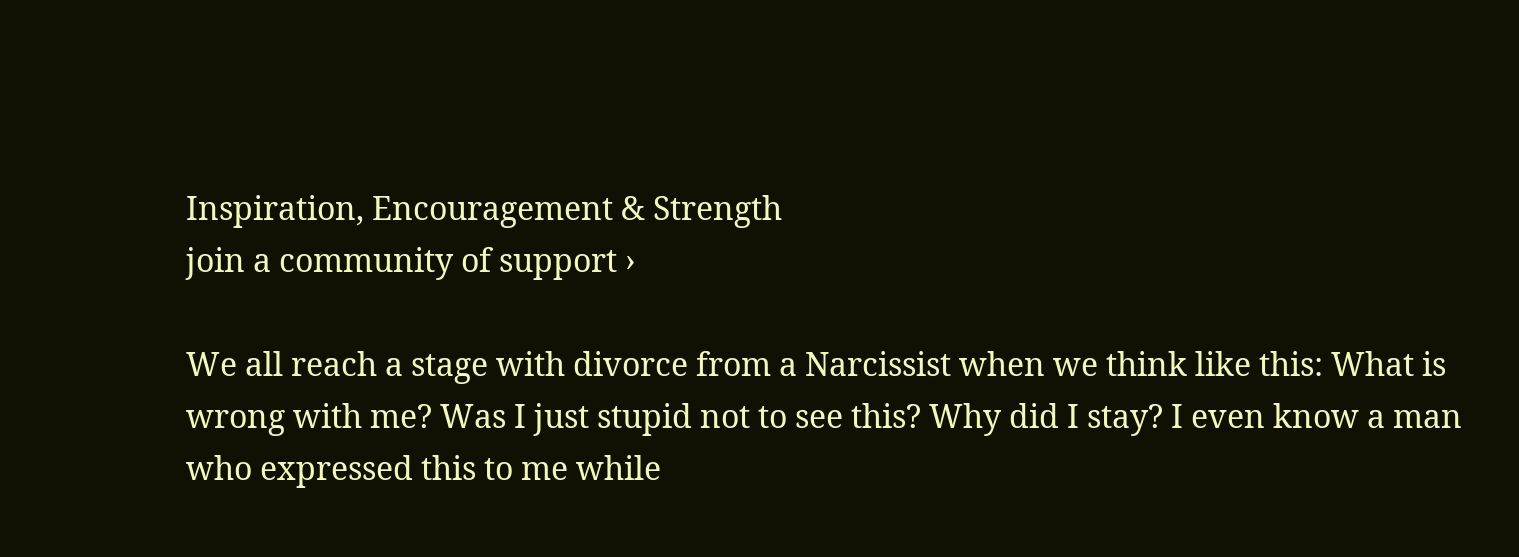Inspiration, Encouragement & Strength
join a community of support ›

We all reach a stage with divorce from a Narcissist when we think like this: What is wrong with me? Was I just stupid not to see this? Why did I stay? I even know a man who expressed this to me while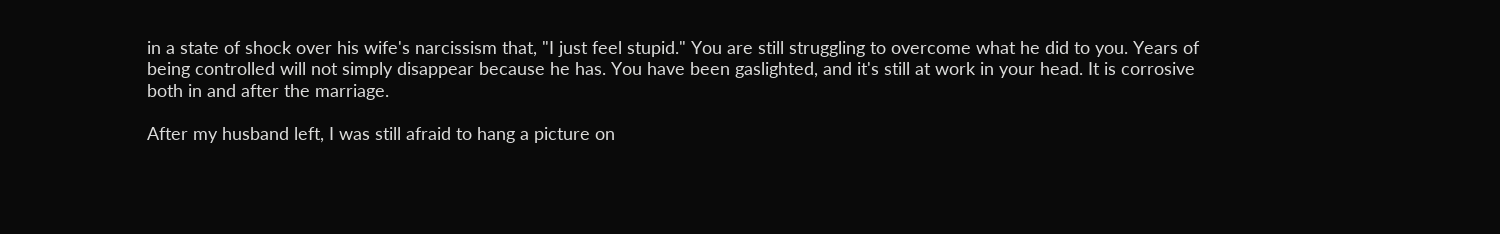in a state of shock over his wife's narcissism that, "I just feel stupid." You are still struggling to overcome what he did to you. Years of being controlled will not simply disappear because he has. You have been gaslighted, and it's still at work in your head. It is corrosive both in and after the marriage.

After my husband left, I was still afraid to hang a picture on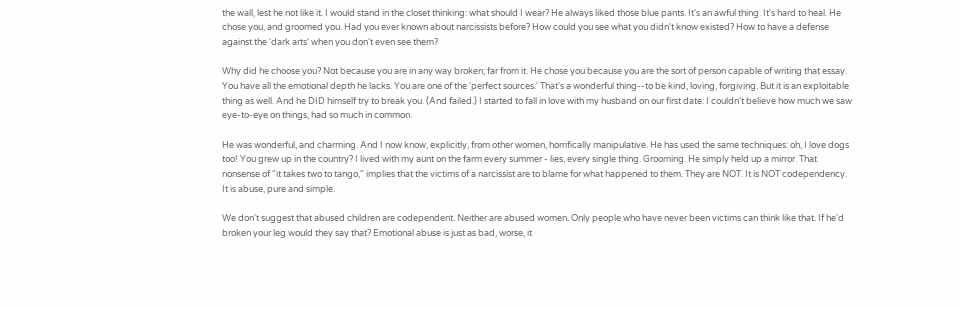the wall, lest he not like it. I would stand in the closet thinking: what should I wear? He always liked those blue pants. It's an awful thing. It's hard to heal. He chose you, and groomed you. Had you ever known about narcissists before? How could you see what you didn't know existed? How to have a defense against the 'dark arts' when you don't even see them?

Why did he choose you? Not because you are in any way broken; far from it. He chose you because you are the sort of person capable of writing that essay. You have all the emotional depth he lacks. You are one of the 'perfect sources.' That's a wonderful thing--to be kind, loving, forgiving. But it is an exploitable thing as well. And he DID himself try to break you. (And failed.) I started to fall in love with my husband on our first date: I couldn't believe how much we saw eye-to-eye on things, had so much in common.

He was wonderful, and charming. And I now know, explicitly, from other women, horrifically manipulative. He has used the same techniques: oh, I love dogs too! You grew up in the country? I lived with my aunt on the farm every summer - lies, every single thing. Grooming. He simply held up a mirror. That nonsense of "it takes two to tango," implies that the victims of a narcissist are to blame for what happened to them. They are NOT. It is NOT codependency. It is abuse, pure and simple.

We don't suggest that abused children are codependent. Neither are abused women. Only people who have never been victims can think like that. If he'd broken your leg would they say that? Emotional abuse is just as bad, worse, it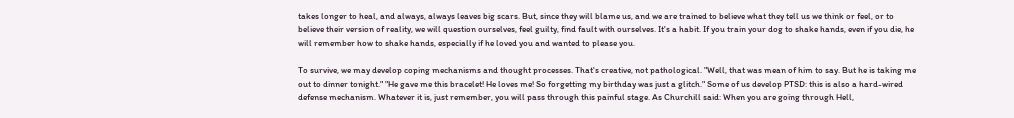takes longer to heal, and always, always leaves big scars. But, since they will blame us, and we are trained to believe what they tell us we think or feel, or to believe their version of reality, we will question ourselves, feel guilty, find fault with ourselves. It's a habit. If you train your dog to shake hands, even if you die, he will remember how to shake hands, especially if he loved you and wanted to please you.

To survive, we may develop coping mechanisms and thought processes. That's creative, not pathological. "Well, that was mean of him to say. But he is taking me out to dinner tonight." "He gave me this bracelet! He loves me! So forgetting my birthday was just a glitch." Some of us develop PTSD: this is also a hard-wired defense mechanism. Whatever it is, just remember, you will pass through this painful stage. As Churchill said: When you are going through Hell,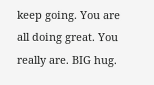keep going. You are all doing great. You really are. BIG hug.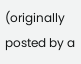(originally posted by a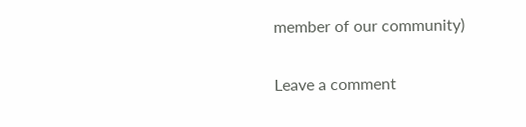member of our community)

Leave a comment